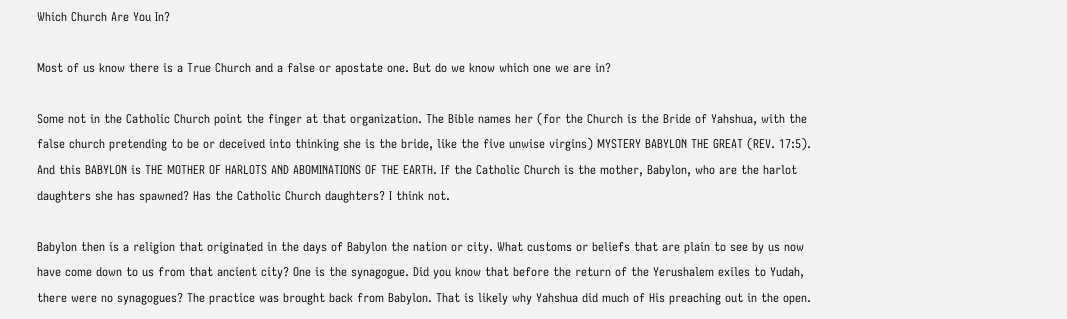Which Church Are You In?

Most of us know there is a True Church and a false or apostate one. But do we know which one we are in?

Some not in the Catholic Church point the finger at that organization. The Bible names her (for the Church is the Bride of Yahshua, with the false church pretending to be or deceived into thinking she is the bride, like the five unwise virgins) MYSTERY BABYLON THE GREAT (REV. 17:5). And this BABYLON is THE MOTHER OF HARLOTS AND ABOMINATIONS OF THE EARTH. If the Catholic Church is the mother, Babylon, who are the harlot daughters she has spawned? Has the Catholic Church daughters? I think not.

Babylon then is a religion that originated in the days of Babylon the nation or city. What customs or beliefs that are plain to see by us now have come down to us from that ancient city? One is the synagogue. Did you know that before the return of the Yerushalem exiles to Yudah, there were no synagogues? The practice was brought back from Babylon. That is likely why Yahshua did much of His preaching out in the open.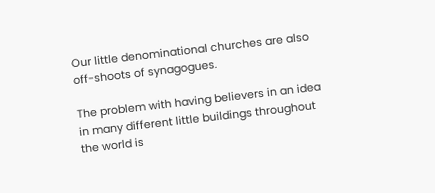Our little denominational churches are also off-shoots of synagogues.

The problem with having believers in an idea in many different little buildings throughout the world is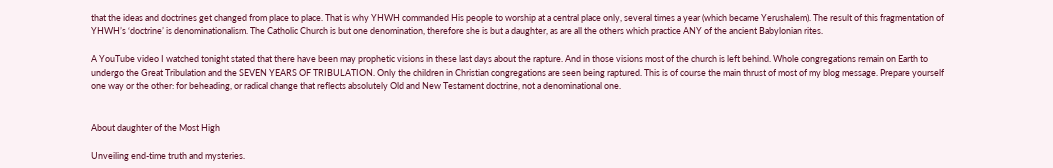that the ideas and doctrines get changed from place to place. That is why YHWH commanded His people to worship at a central place only, several times a year (which became Yerushalem). The result of this fragmentation of YHWH’s ‘doctrine’ is denominationalism. The Catholic Church is but one denomination, therefore she is but a daughter, as are all the others which practice ANY of the ancient Babylonian rites.

A YouTube video I watched tonight stated that there have been may prophetic visions in these last days about the rapture. And in those visions most of the church is left behind. Whole congregations remain on Earth to undergo the Great Tribulation and the SEVEN YEARS OF TRIBULATION. Only the children in Christian congregations are seen being raptured. This is of course the main thrust of most of my blog message. Prepare yourself one way or the other: for beheading, or radical change that reflects absolutely Old and New Testament doctrine, not a denominational one.


About daughter of the Most High

Unveiling end-time truth and mysteries.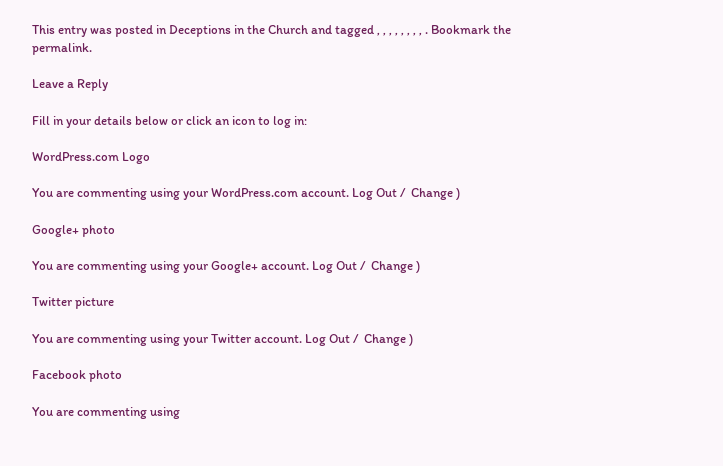This entry was posted in Deceptions in the Church and tagged , , , , , , , , . Bookmark the permalink.

Leave a Reply

Fill in your details below or click an icon to log in:

WordPress.com Logo

You are commenting using your WordPress.com account. Log Out /  Change )

Google+ photo

You are commenting using your Google+ account. Log Out /  Change )

Twitter picture

You are commenting using your Twitter account. Log Out /  Change )

Facebook photo

You are commenting using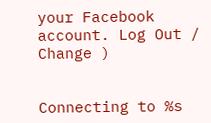your Facebook account. Log Out /  Change )


Connecting to %s